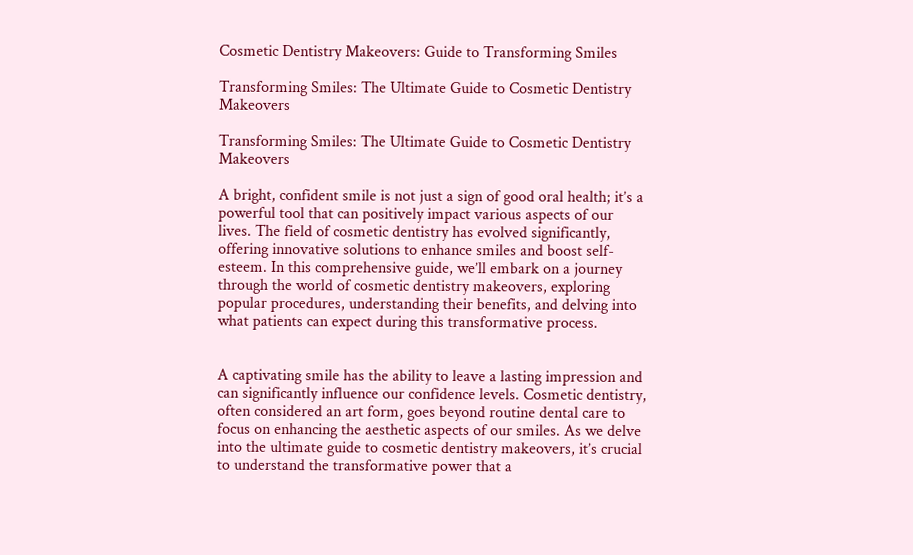Cosmetic Dentistry Makeovers: Guide to Transforming Smiles

Transforming Smiles: The Ultimate Guide to Cosmetic Dentistry Makeovers

Transforming Smiles: The Ultimate Guide to Cosmetic Dentistry Makeovers

A bright, confident smile is not just a sign of good oral health; it’s a powerful tool that can positively impact various aspects of our lives. The field of cosmetic dentistry has evolved significantly, offering innovative solutions to enhance smiles and boost self-esteem. In this comprehensive guide, we’ll embark on a journey through the world of cosmetic dentistry makeovers, exploring popular procedures, understanding their benefits, and delving into what patients can expect during this transformative process.


A captivating smile has the ability to leave a lasting impression and can significantly influence our confidence levels. Cosmetic dentistry, often considered an art form, goes beyond routine dental care to focus on enhancing the aesthetic aspects of our smiles. As we delve into the ultimate guide to cosmetic dentistry makeovers, it’s crucial to understand the transformative power that a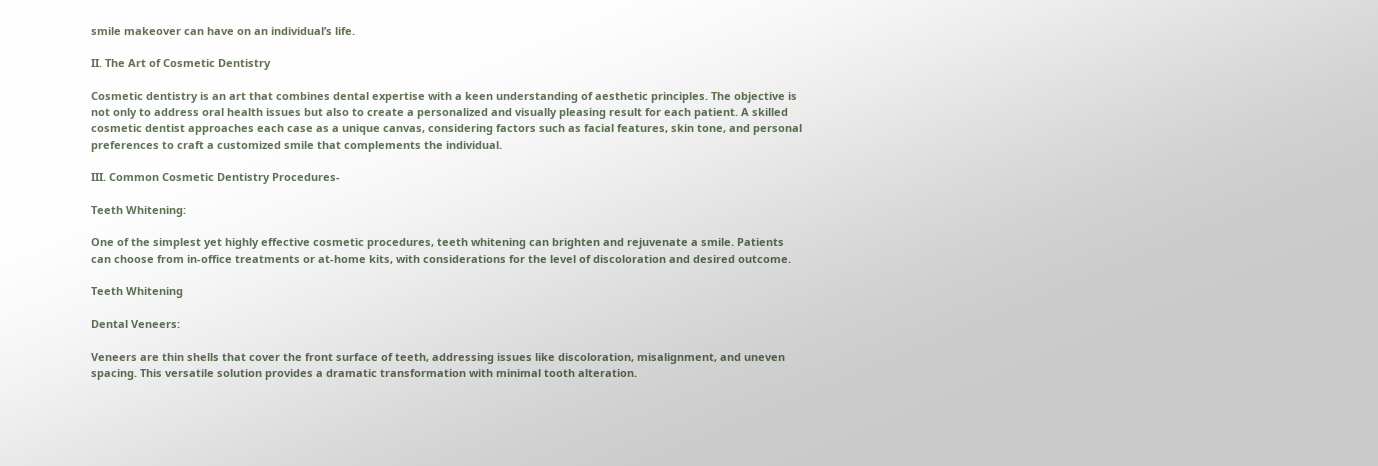smile makeover can have on an individual’s life.

II. The Art of Cosmetic Dentistry

Cosmetic dentistry is an art that combines dental expertise with a keen understanding of aesthetic principles. The objective is not only to address oral health issues but also to create a personalized and visually pleasing result for each patient. A skilled cosmetic dentist approaches each case as a unique canvas, considering factors such as facial features, skin tone, and personal preferences to craft a customized smile that complements the individual.

III. Common Cosmetic Dentistry Procedures-

Teeth Whitening:

One of the simplest yet highly effective cosmetic procedures, teeth whitening can brighten and rejuvenate a smile. Patients can choose from in-office treatments or at-home kits, with considerations for the level of discoloration and desired outcome.

Teeth Whitening

Dental Veneers:

Veneers are thin shells that cover the front surface of teeth, addressing issues like discoloration, misalignment, and uneven spacing. This versatile solution provides a dramatic transformation with minimal tooth alteration.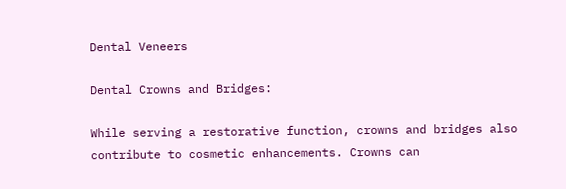Dental Veneers

Dental Crowns and Bridges:

While serving a restorative function, crowns and bridges also contribute to cosmetic enhancements. Crowns can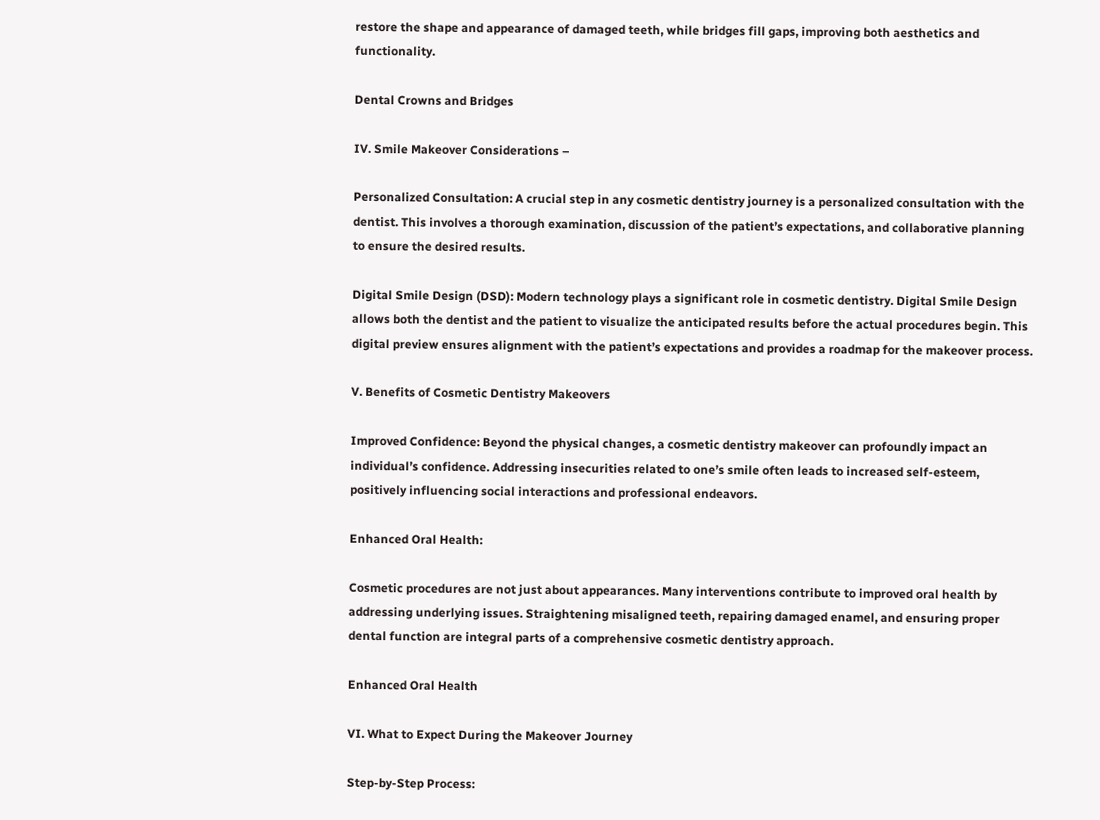restore the shape and appearance of damaged teeth, while bridges fill gaps, improving both aesthetics and functionality.

Dental Crowns and Bridges

IV. Smile Makeover Considerations –

Personalized Consultation: A crucial step in any cosmetic dentistry journey is a personalized consultation with the dentist. This involves a thorough examination, discussion of the patient’s expectations, and collaborative planning to ensure the desired results.

Digital Smile Design (DSD): Modern technology plays a significant role in cosmetic dentistry. Digital Smile Design allows both the dentist and the patient to visualize the anticipated results before the actual procedures begin. This digital preview ensures alignment with the patient’s expectations and provides a roadmap for the makeover process.

V. Benefits of Cosmetic Dentistry Makeovers

Improved Confidence: Beyond the physical changes, a cosmetic dentistry makeover can profoundly impact an individual’s confidence. Addressing insecurities related to one’s smile often leads to increased self-esteem, positively influencing social interactions and professional endeavors.

Enhanced Oral Health:

Cosmetic procedures are not just about appearances. Many interventions contribute to improved oral health by addressing underlying issues. Straightening misaligned teeth, repairing damaged enamel, and ensuring proper dental function are integral parts of a comprehensive cosmetic dentistry approach.

Enhanced Oral Health

VI. What to Expect During the Makeover Journey

Step-by-Step Process: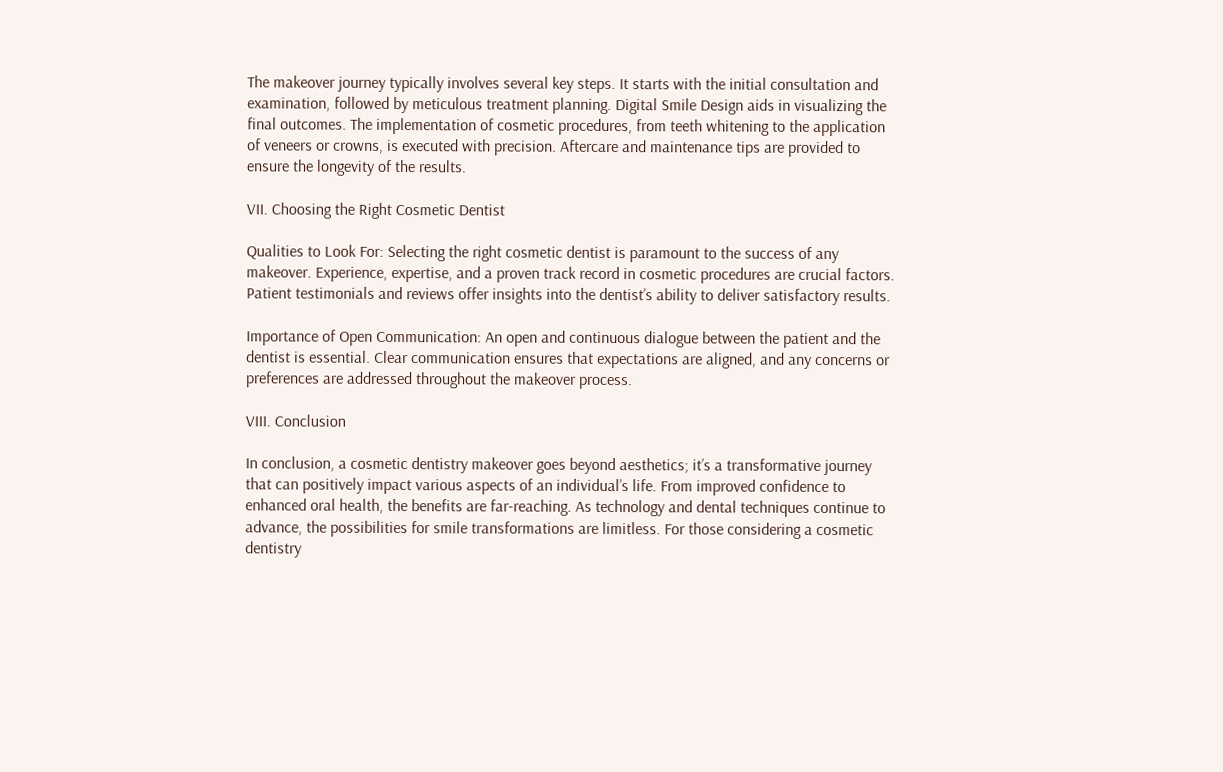The makeover journey typically involves several key steps. It starts with the initial consultation and examination, followed by meticulous treatment planning. Digital Smile Design aids in visualizing the final outcomes. The implementation of cosmetic procedures, from teeth whitening to the application of veneers or crowns, is executed with precision. Aftercare and maintenance tips are provided to ensure the longevity of the results.

VII. Choosing the Right Cosmetic Dentist

Qualities to Look For: Selecting the right cosmetic dentist is paramount to the success of any makeover. Experience, expertise, and a proven track record in cosmetic procedures are crucial factors. Patient testimonials and reviews offer insights into the dentist’s ability to deliver satisfactory results.

Importance of Open Communication: An open and continuous dialogue between the patient and the dentist is essential. Clear communication ensures that expectations are aligned, and any concerns or preferences are addressed throughout the makeover process.

VIII. Conclusion

In conclusion, a cosmetic dentistry makeover goes beyond aesthetics; it’s a transformative journey that can positively impact various aspects of an individual’s life. From improved confidence to enhanced oral health, the benefits are far-reaching. As technology and dental techniques continue to advance, the possibilities for smile transformations are limitless. For those considering a cosmetic dentistry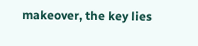makeover, the key lies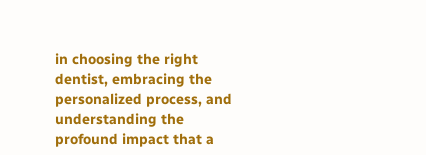in choosing the right dentist, embracing the personalized process, and understanding the profound impact that a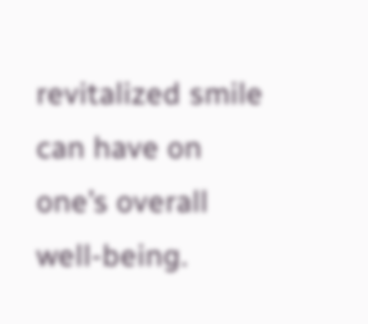revitalized smile can have on one’s overall well-being.